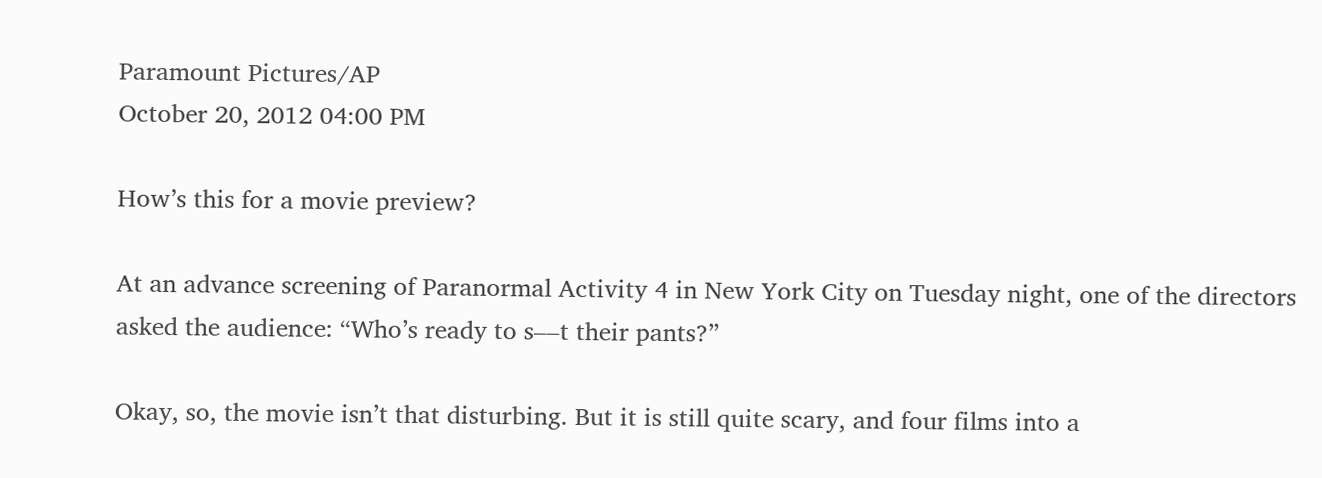Paramount Pictures/AP
October 20, 2012 04:00 PM

How’s this for a movie preview?

At an advance screening of Paranormal Activity 4 in New York City on Tuesday night, one of the directors asked the audience: “Who’s ready to s––t their pants?”

Okay, so, the movie isn’t that disturbing. But it is still quite scary, and four films into a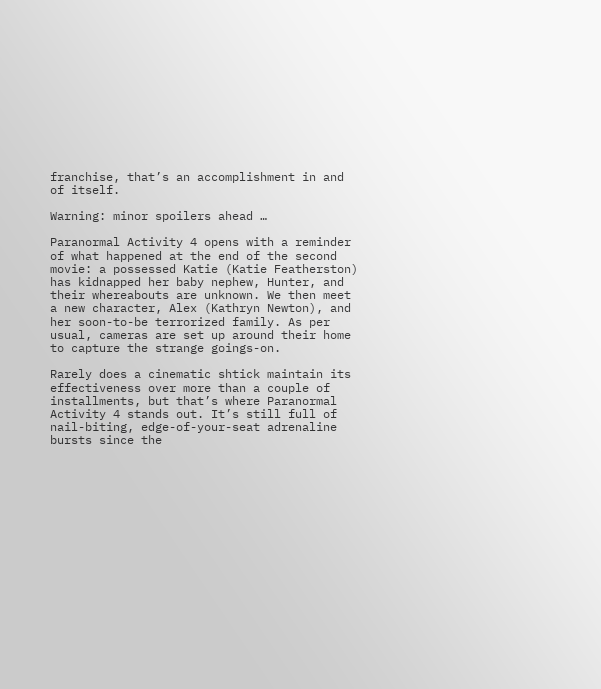franchise, that’s an accomplishment in and of itself.

Warning: minor spoilers ahead …

Paranormal Activity 4 opens with a reminder of what happened at the end of the second movie: a possessed Katie (Katie Featherston) has kidnapped her baby nephew, Hunter, and their whereabouts are unknown. We then meet a new character, Alex (Kathryn Newton), and her soon-to-be terrorized family. As per usual, cameras are set up around their home to capture the strange goings-on.

Rarely does a cinematic shtick maintain its effectiveness over more than a couple of installments, but that’s where Paranormal Activity 4 stands out. It’s still full of nail-biting, edge-of-your-seat adrenaline bursts since the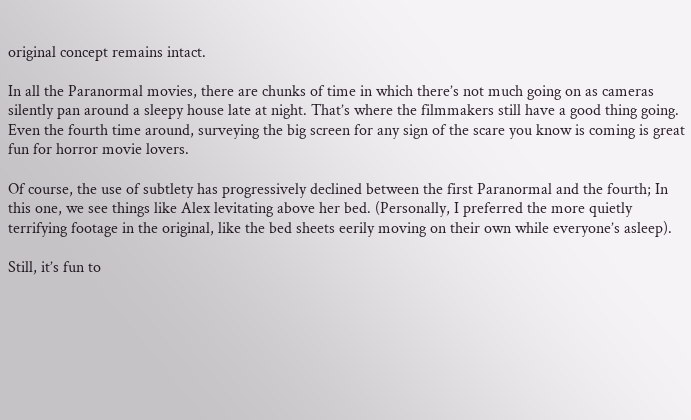original concept remains intact.

In all the Paranormal movies, there are chunks of time in which there’s not much going on as cameras silently pan around a sleepy house late at night. That’s where the filmmakers still have a good thing going. Even the fourth time around, surveying the big screen for any sign of the scare you know is coming is great fun for horror movie lovers.

Of course, the use of subtlety has progressively declined between the first Paranormal and the fourth; In this one, we see things like Alex levitating above her bed. (Personally, I preferred the more quietly terrifying footage in the original, like the bed sheets eerily moving on their own while everyone’s asleep).

Still, it’s fun to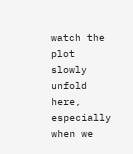watch the plot slowly unfold here, especially when we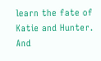learn the fate of Katie and Hunter. And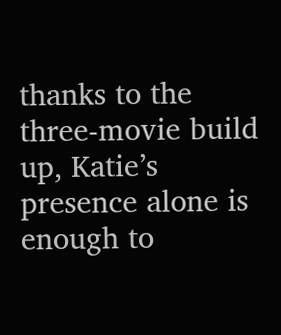thanks to the three-movie build up, Katie’s presence alone is enough to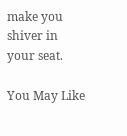make you shiver in your seat.

You May Like